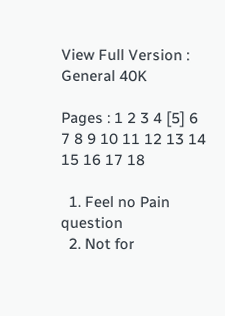View Full Version : General 40K

Pages : 1 2 3 4 [5] 6 7 8 9 10 11 12 13 14 15 16 17 18

  1. Feel no Pain question
  2. Not for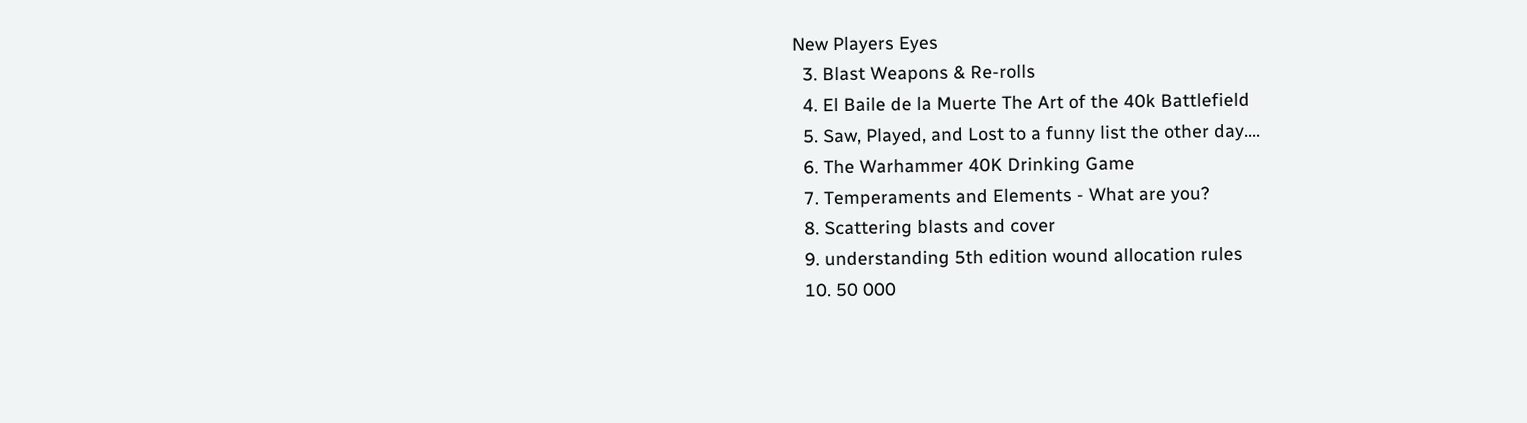New Players Eyes
  3. Blast Weapons & Re-rolls
  4. El Baile de la Muerte The Art of the 40k Battlefield
  5. Saw, Played, and Lost to a funny list the other day....
  6. The Warhammer 40K Drinking Game
  7. Temperaments and Elements - What are you?
  8. Scattering blasts and cover
  9. understanding 5th edition wound allocation rules
  10. 50 000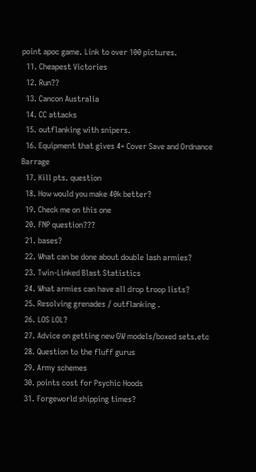point apoc game. Link to over 100 pictures.
  11. Cheapest Victories
  12. Run??
  13. Cancon Australia
  14. CC attacks
  15. outflanking with snipers.
  16. Equipment that gives 4+ Cover Save and Ordnance Barrage
  17. Kill pts. question
  18. How would you make 40k better?
  19. Check me on this one
  20. FNP question???
  21. bases?
  22. What can be done about double lash armies?
  23. Twin-Linked Blast Statistics
  24. What armies can have all drop troop lists?
  25. Resolving grenades / outflanking .
  26. LOS LOL?
  27. Advice on getting new GW models/boxed sets.etc
  28. Question to the fluff gurus
  29. Army schemes
  30. points cost for Psychic Hoods
  31. Forgeworld shipping times?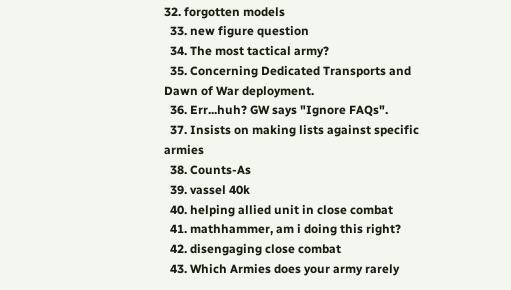32. forgotten models
  33. new figure question
  34. The most tactical army?
  35. Concerning Dedicated Transports and Dawn of War deployment.
  36. Err...huh? GW says "Ignore FAQs".
  37. Insists on making lists against specific armies
  38. Counts-As
  39. vassel 40k
  40. helping allied unit in close combat
  41. mathhammer, am i doing this right?
  42. disengaging close combat
  43. Which Armies does your army rarely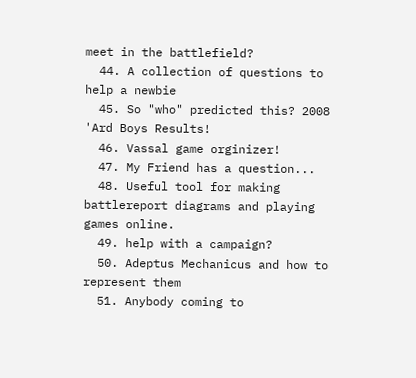meet in the battlefield?
  44. A collection of questions to help a newbie
  45. So "who" predicted this? 2008 'Ard Boys Results!
  46. Vassal game orginizer!
  47. My Friend has a question...
  48. Useful tool for making battlereport diagrams and playing games online.
  49. help with a campaign?
  50. Adeptus Mechanicus and how to represent them
  51. Anybody coming to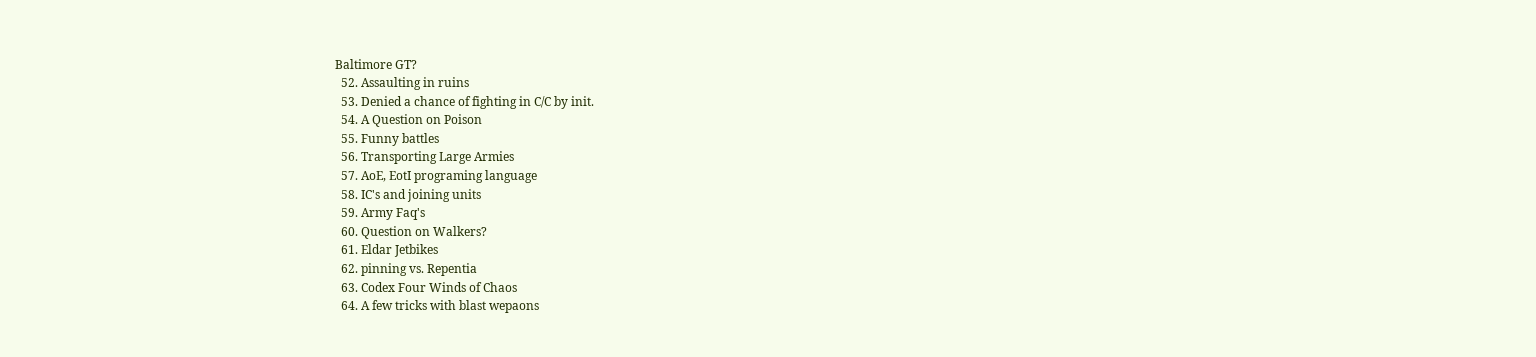Baltimore GT?
  52. Assaulting in ruins
  53. Denied a chance of fighting in C/C by init.
  54. A Question on Poison
  55. Funny battles
  56. Transporting Large Armies
  57. AoE, EotI programing language
  58. IC's and joining units
  59. Army Faq's
  60. Question on Walkers?
  61. Eldar Jetbikes
  62. pinning vs. Repentia
  63. Codex Four Winds of Chaos
  64. A few tricks with blast wepaons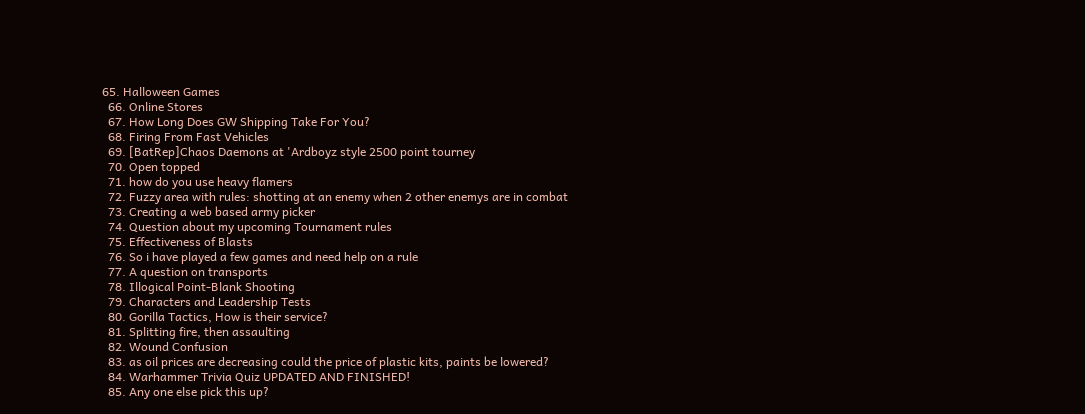65. Halloween Games
  66. Online Stores
  67. How Long Does GW Shipping Take For You?
  68. Firing From Fast Vehicles
  69. [BatRep]Chaos Daemons at 'Ardboyz style 2500 point tourney
  70. Open topped
  71. how do you use heavy flamers
  72. Fuzzy area with rules: shotting at an enemy when 2 other enemys are in combat
  73. Creating a web based army picker
  74. Question about my upcoming Tournament rules
  75. Effectiveness of Blasts
  76. So i have played a few games and need help on a rule
  77. A question on transports
  78. Illogical Point-Blank Shooting
  79. Characters and Leadership Tests
  80. Gorilla Tactics, How is their service?
  81. Splitting fire, then assaulting
  82. Wound Confusion
  83. as oil prices are decreasing could the price of plastic kits, paints be lowered?
  84. Warhammer Trivia Quiz UPDATED AND FINISHED!
  85. Any one else pick this up?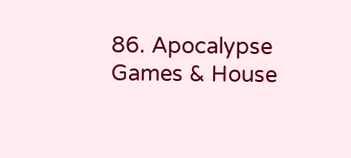86. Apocalypse Games & House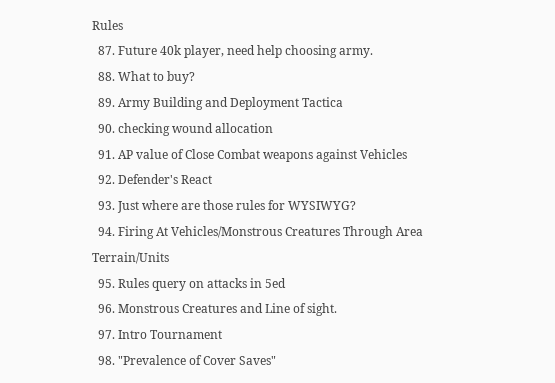Rules
  87. Future 40k player, need help choosing army.
  88. What to buy?
  89. Army Building and Deployment Tactica
  90. checking wound allocation
  91. AP value of Close Combat weapons against Vehicles
  92. Defender's React
  93. Just where are those rules for WYSIWYG?
  94. Firing At Vehicles/Monstrous Creatures Through Area Terrain/Units
  95. Rules query on attacks in 5ed
  96. Monstrous Creatures and Line of sight.
  97. Intro Tournament
  98. "Prevalence of Cover Saves"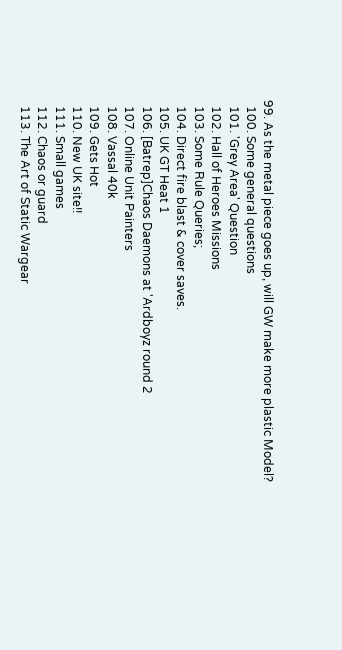99. As the metal piece goes up, will GW make more plastic Model?
  100. Some general questions
  101. 'Grey Area' Question
  102. Hall of Heroes Missions
  103. Some Rule Queries;
  104. Direct fire blast & cover saves.
  105. UK GT Heat 1
  106. [Batrep]Chaos Daemons at 'Ardboyz round 2
  107. Online Unit Painters
  108. Vassal 40k
  109. Gets Hot
  110. New UK site!!
  111. Small games
  112. Chaos or guard
  113. The Art of Static Wargear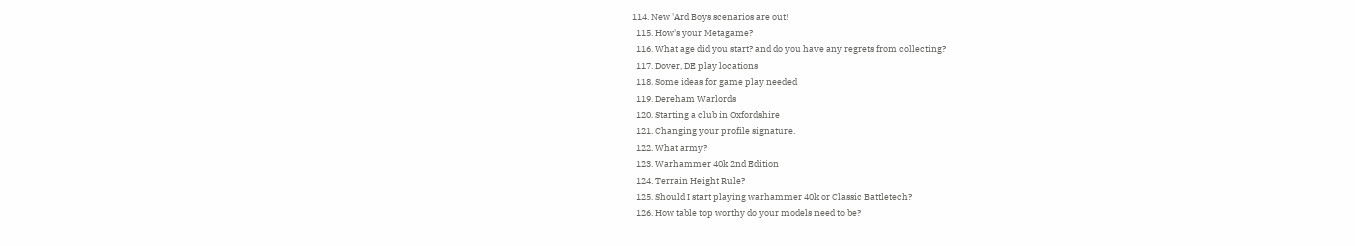114. New 'Ard Boys scenarios are out!
  115. How's your Metagame?
  116. What age did you start? and do you have any regrets from collecting?
  117. Dover, DE play locations
  118. Some ideas for game play needed
  119. Dereham Warlords
  120. Starting a club in Oxfordshire
  121. Changing your profile signature.
  122. What army?
  123. Warhammer 40k 2nd Edition
  124. Terrain Height Rule?
  125. Should I start playing warhammer 40k or Classic Battletech?
  126. How table top worthy do your models need to be?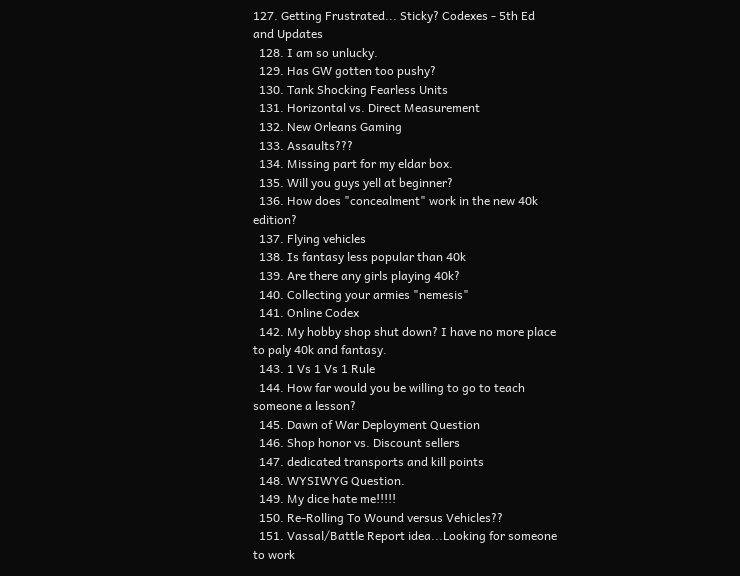127. Getting Frustrated... Sticky? Codexes - 5th Ed and Updates
  128. I am so unlucky.
  129. Has GW gotten too pushy?
  130. Tank Shocking Fearless Units
  131. Horizontal vs. Direct Measurement
  132. New Orleans Gaming
  133. Assaults???
  134. Missing part for my eldar box.
  135. Will you guys yell at beginner?
  136. How does "concealment" work in the new 40k edition?
  137. Flying vehicles
  138. Is fantasy less popular than 40k
  139. Are there any girls playing 40k?
  140. Collecting your armies "nemesis"
  141. Online Codex
  142. My hobby shop shut down? I have no more place to paly 40k and fantasy.
  143. 1 Vs 1 Vs 1 Rule
  144. How far would you be willing to go to teach someone a lesson?
  145. Dawn of War Deployment Question
  146. Shop honor vs. Discount sellers
  147. dedicated transports and kill points
  148. WYSIWYG Question.
  149. My dice hate me!!!!!
  150. Re-Rolling To Wound versus Vehicles??
  151. Vassal/Battle Report idea...Looking for someone to work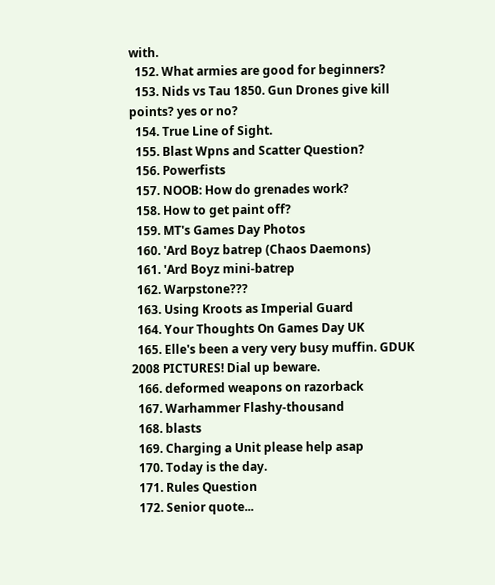with.
  152. What armies are good for beginners?
  153. Nids vs Tau 1850. Gun Drones give kill points? yes or no?
  154. True Line of Sight.
  155. Blast Wpns and Scatter Question?
  156. Powerfists
  157. NOOB: How do grenades work?
  158. How to get paint off?
  159. MT's Games Day Photos
  160. 'Ard Boyz batrep (Chaos Daemons)
  161. 'Ard Boyz mini-batrep
  162. Warpstone???
  163. Using Kroots as Imperial Guard
  164. Your Thoughts On Games Day UK
  165. Elle's been a very very busy muffin. GDUK 2008 PICTURES! Dial up beware.
  166. deformed weapons on razorback
  167. Warhammer Flashy-thousand
  168. blasts
  169. Charging a Unit please help asap
  170. Today is the day.
  171. Rules Question
  172. Senior quote...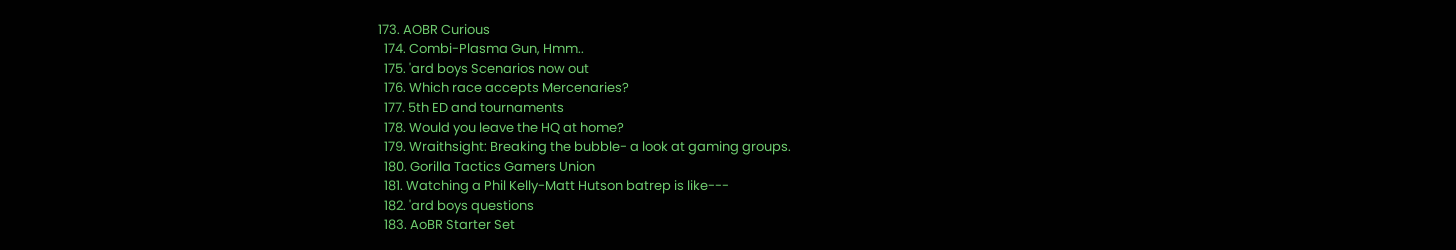173. AOBR Curious
  174. Combi-Plasma Gun, Hmm..
  175. 'ard boys Scenarios now out
  176. Which race accepts Mercenaries?
  177. 5th ED and tournaments
  178. Would you leave the HQ at home?
  179. Wraithsight: Breaking the bubble- a look at gaming groups.
  180. Gorilla Tactics Gamers Union
  181. Watching a Phil Kelly-Matt Hutson batrep is like---
  182. 'ard boys questions
  183. AoBR Starter Set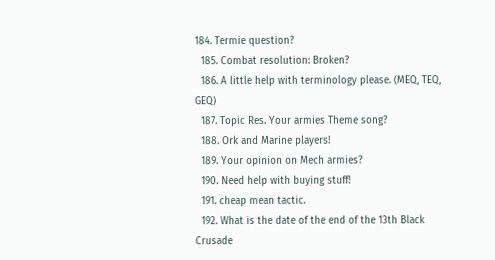184. Termie question?
  185. Combat resolution: Broken?
  186. A little help with terminology please. (MEQ, TEQ, GEQ)
  187. Topic Res. Your armies Theme song?
  188. Ork and Marine players!
  189. Your opinion on Mech armies?
  190. Need help with buying stuff!
  191. cheap mean tactic.
  192. What is the date of the end of the 13th Black Crusade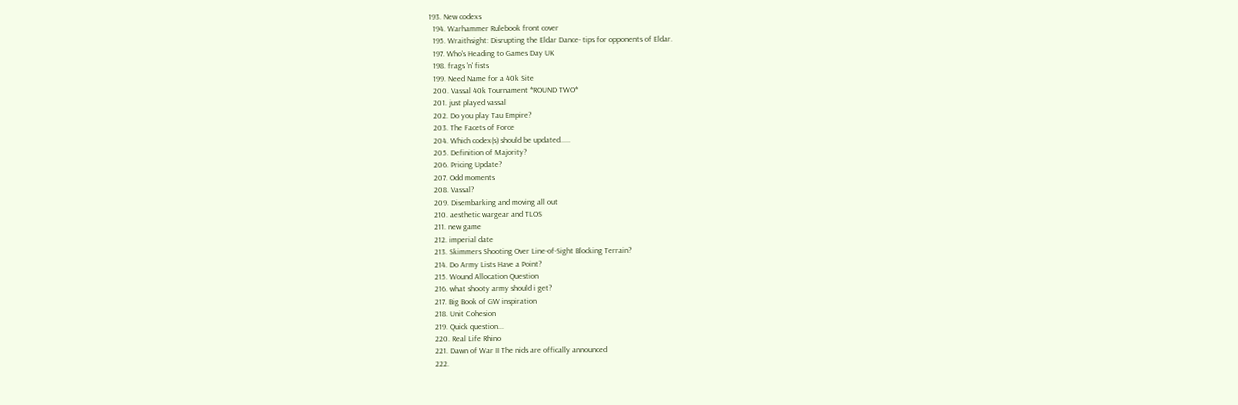193. New codexs
  194. Warhammer Rulebook front cover
  195. Wraithsight: Disrupting the Eldar Dance- tips for opponents of Eldar.
  197. Who's Heading to Games Day UK
  198. frags 'n' fists
  199. Need Name for a 40k Site
  200. Vassal 40k Tournament *ROUND TWO*
  201. just played vassal
  202. Do you play Tau Empire?
  203. The Facets of Force
  204. Which codex(s) should be updated.....
  205. Definition of Majority?
  206. Pricing Update?
  207. Odd moments
  208. Vassal?
  209. Disembarking and moving all out
  210. aesthetic wargear and TLOS
  211. new game
  212. imperial date
  213. Skimmers Shooting Over Line-of-Sight Blocking Terrain?
  214. Do Army Lists Have a Point?
  215. Wound Allocation Question
  216. what shooty army should i get?
  217. Big Book of GW inspiration
  218. Unit Cohesion
  219. Quick question...
  220. Real Life Rhino
  221. Dawn of War II The nids are offically announced
  222.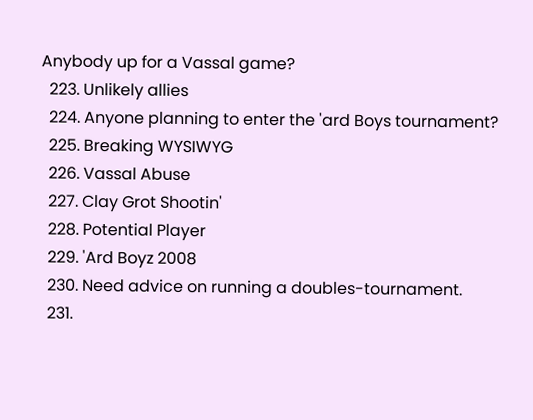Anybody up for a Vassal game?
  223. Unlikely allies
  224. Anyone planning to enter the 'ard Boys tournament?
  225. Breaking WYSIWYG
  226. Vassal Abuse
  227. Clay Grot Shootin'
  228. Potential Player
  229. 'Ard Boyz 2008
  230. Need advice on running a doubles-tournament.
  231.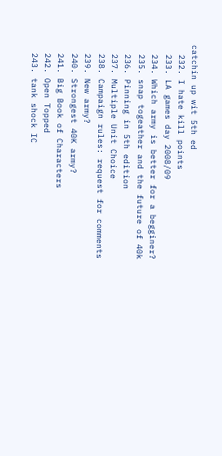catchin up wit 5th ed
  232. I hate kill points
  233. LA games day 2008/09
  234. Which army is better for a begginer?
  235. snap togeather and the future of 40k
  236. Pinning in 5th edition
  237. Multiple Unit Choice
  238. Campaign rules: request for comments
  239. New army?
  240. Strongest 40K army?
  241. Big Book of Characters
  242. Open Topped
  243. tank shock IC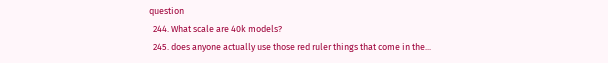question
  244. What scale are 40k models?
  245. does anyone actually use those red ruler things that come in the...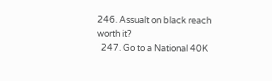246. Assualt on black reach worth it?
  247. Go to a National 40K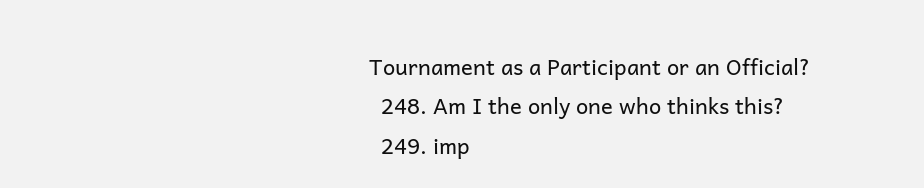Tournament as a Participant or an Official?
  248. Am I the only one who thinks this?
  249. imp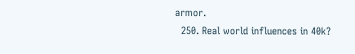armor.
  250. Real world influences in 40k?